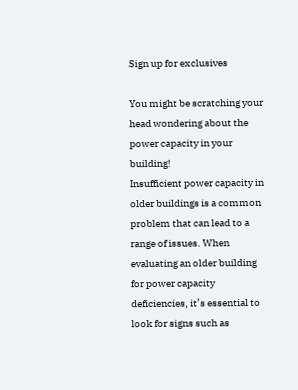Sign up for exclusives

You might be scratching your head wondering about the power capacity in your building!
Insufficient power capacity in older buildings is a common problem that can lead to a range of issues. When evaluating an older building for power capacity deficiencies, it’s essential to look for signs such as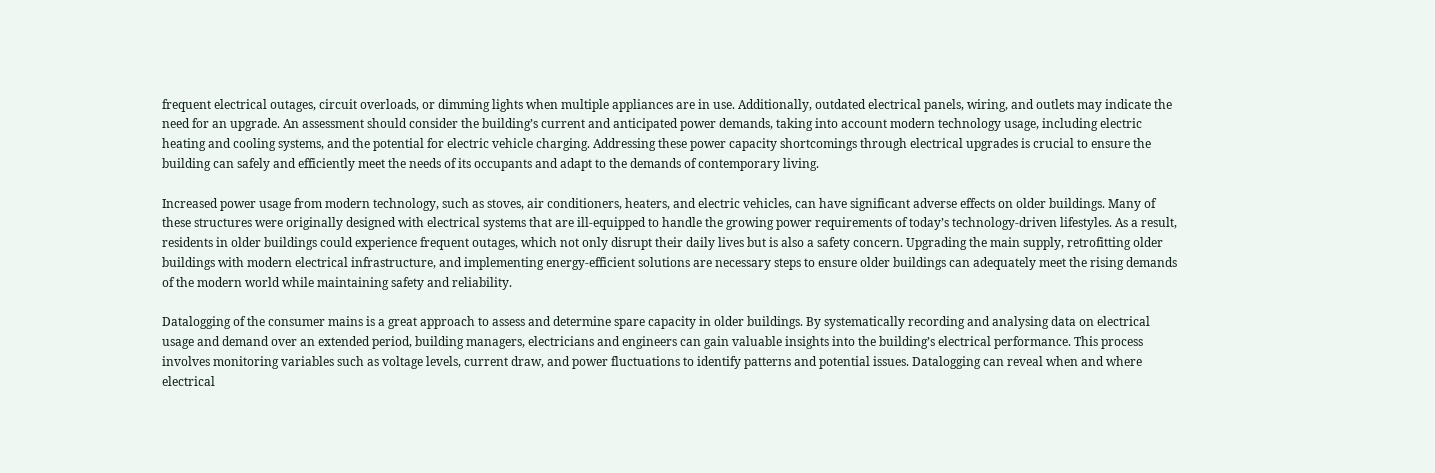frequent electrical outages, circuit overloads, or dimming lights when multiple appliances are in use. Additionally, outdated electrical panels, wiring, and outlets may indicate the need for an upgrade. An assessment should consider the building’s current and anticipated power demands, taking into account modern technology usage, including electric heating and cooling systems, and the potential for electric vehicle charging. Addressing these power capacity shortcomings through electrical upgrades is crucial to ensure the building can safely and efficiently meet the needs of its occupants and adapt to the demands of contemporary living.

Increased power usage from modern technology, such as stoves, air conditioners, heaters, and electric vehicles, can have significant adverse effects on older buildings. Many of these structures were originally designed with electrical systems that are ill-equipped to handle the growing power requirements of today’s technology-driven lifestyles. As a result, residents in older buildings could experience frequent outages, which not only disrupt their daily lives but is also a safety concern. Upgrading the main supply, retrofitting older buildings with modern electrical infrastructure, and implementing energy-efficient solutions are necessary steps to ensure older buildings can adequately meet the rising demands of the modern world while maintaining safety and reliability.

Datalogging of the consumer mains is a great approach to assess and determine spare capacity in older buildings. By systematically recording and analysing data on electrical usage and demand over an extended period, building managers, electricians and engineers can gain valuable insights into the building’s electrical performance. This process involves monitoring variables such as voltage levels, current draw, and power fluctuations to identify patterns and potential issues. Datalogging can reveal when and where electrical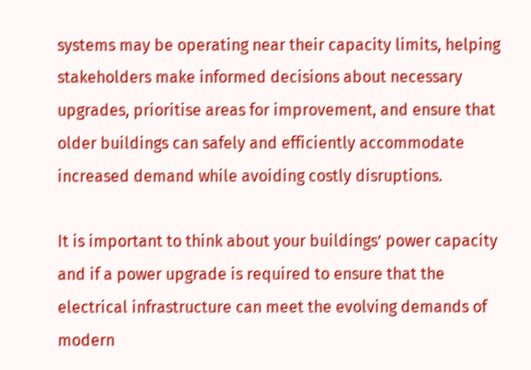systems may be operating near their capacity limits, helping stakeholders make informed decisions about necessary upgrades, prioritise areas for improvement, and ensure that older buildings can safely and efficiently accommodate increased demand while avoiding costly disruptions.

It is important to think about your buildings’ power capacity and if a power upgrade is required to ensure that the electrical infrastructure can meet the evolving demands of modern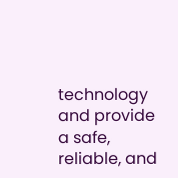technology and provide a safe, reliable, and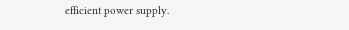efficient power supply.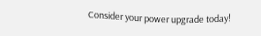Consider your power upgrade today!